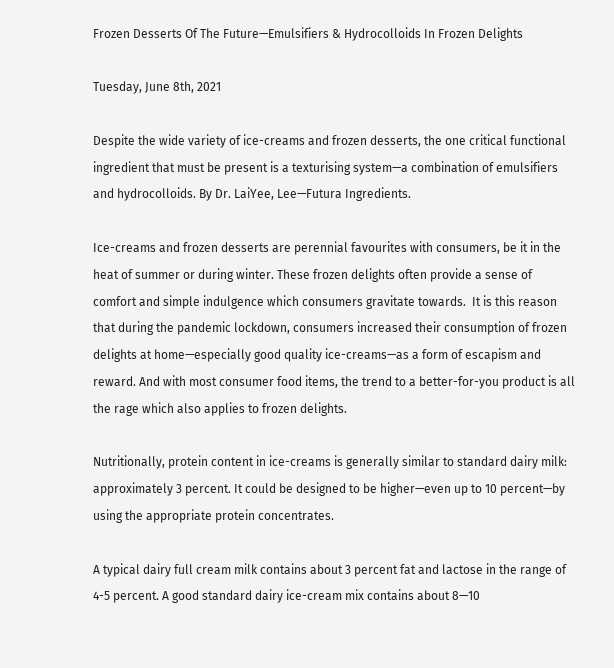Frozen Desserts Of The Future—Emulsifiers & Hydrocolloids In Frozen Delights

Tuesday, June 8th, 2021

Despite the wide variety of ice-creams and frozen desserts, the one critical functional ingredient that must be present is a texturising system—a combination of emulsifiers and hydrocolloids. By Dr. LaiYee, Lee—Futura Ingredients.

Ice-creams and frozen desserts are perennial favourites with consumers, be it in the heat of summer or during winter. These frozen delights often provide a sense of comfort and simple indulgence which consumers gravitate towards.  It is this reason that during the pandemic lockdown, consumers increased their consumption of frozen delights at home—especially good quality ice-creams—as a form of escapism and reward. And with most consumer food items, the trend to a better-for-you product is all the rage which also applies to frozen delights.

Nutritionally, protein content in ice-creams is generally similar to standard dairy milk: approximately 3 percent. It could be designed to be higher—even up to 10 percent—by using the appropriate protein concentrates.

A typical dairy full cream milk contains about 3 percent fat and lactose in the range of 4-5 percent. A good standard dairy ice-cream mix contains about 8—10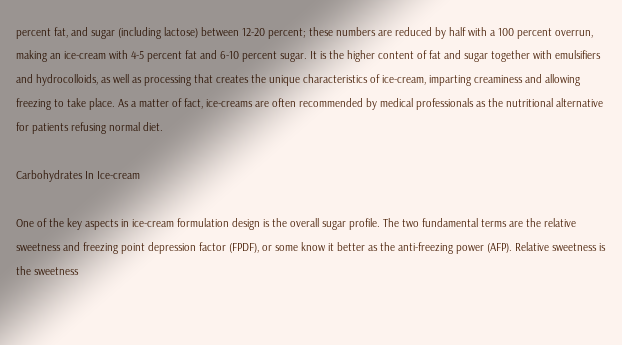percent fat, and sugar (including lactose) between 12-20 percent; these numbers are reduced by half with a 100 percent overrun, making an ice-cream with 4-5 percent fat and 6-10 percent sugar. It is the higher content of fat and sugar together with emulsifiers and hydrocolloids, as well as processing that creates the unique characteristics of ice-cream, imparting creaminess and allowing freezing to take place. As a matter of fact, ice-creams are often recommended by medical professionals as the nutritional alternative for patients refusing normal diet.

Carbohydrates In Ice-cream

One of the key aspects in ice-cream formulation design is the overall sugar profile. The two fundamental terms are the relative sweetness and freezing point depression factor (FPDF), or some know it better as the anti-freezing power (AFP). Relative sweetness is the sweetness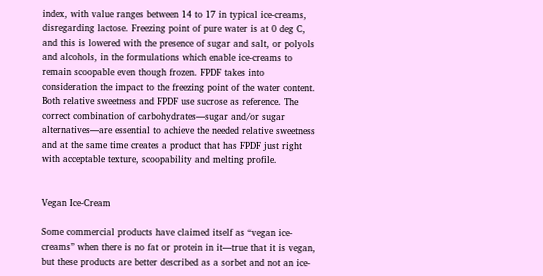index, with value ranges between 14 to 17 in typical ice-creams, disregarding lactose. Freezing point of pure water is at 0 deg C, and this is lowered with the presence of sugar and salt, or polyols and alcohols, in the formulations which enable ice-creams to remain scoopable even though frozen. FPDF takes into consideration the impact to the freezing point of the water content. Both relative sweetness and FPDF use sucrose as reference. The correct combination of carbohydrates—sugar and/or sugar alternatives—are essential to achieve the needed relative sweetness and at the same time creates a product that has FPDF just right with acceptable texture, scoopability and melting profile.


Vegan Ice-Cream

Some commercial products have claimed itself as “vegan ice-creams” when there is no fat or protein in it—true that it is vegan, but these products are better described as a sorbet and not an ice-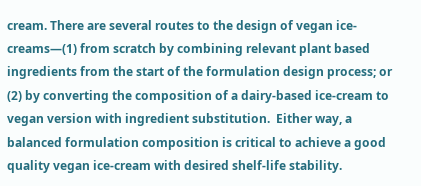cream. There are several routes to the design of vegan ice-creams—(1) from scratch by combining relevant plant based ingredients from the start of the formulation design process; or (2) by converting the composition of a dairy-based ice-cream to vegan version with ingredient substitution.  Either way, a balanced formulation composition is critical to achieve a good quality vegan ice-cream with desired shelf-life stability.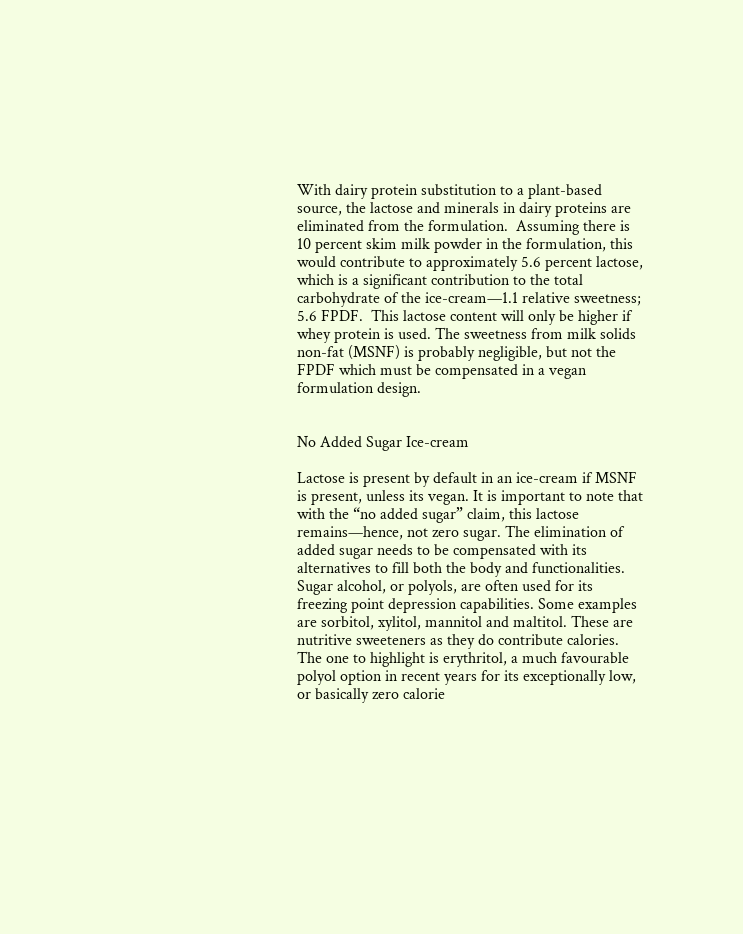With dairy protein substitution to a plant-based source, the lactose and minerals in dairy proteins are eliminated from the formulation.  Assuming there is 10 percent skim milk powder in the formulation, this would contribute to approximately 5.6 percent lactose, which is a significant contribution to the total carbohydrate of the ice-cream—1.1 relative sweetness; 5.6 FPDF.  This lactose content will only be higher if whey protein is used. The sweetness from milk solids non-fat (MSNF) is probably negligible, but not the FPDF which must be compensated in a vegan formulation design.


No Added Sugar Ice-cream

Lactose is present by default in an ice-cream if MSNF is present, unless its vegan. It is important to note that with the “no added sugar” claim, this lactose remains—hence, not zero sugar. The elimination of added sugar needs to be compensated with its alternatives to fill both the body and functionalities. Sugar alcohol, or polyols, are often used for its freezing point depression capabilities. Some examples are sorbitol, xylitol, mannitol and maltitol. These are nutritive sweeteners as they do contribute calories. The one to highlight is erythritol, a much favourable polyol option in recent years for its exceptionally low, or basically zero calorie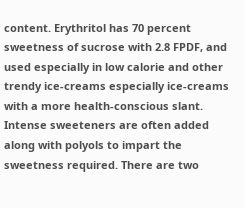content. Erythritol has 70 percent sweetness of sucrose with 2.8 FPDF, and used especially in low calorie and other trendy ice-creams especially ice-creams with a more health-conscious slant. Intense sweeteners are often added along with polyols to impart the sweetness required. There are two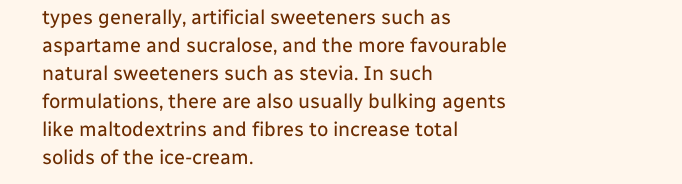types generally, artificial sweeteners such as aspartame and sucralose, and the more favourable natural sweeteners such as stevia. In such formulations, there are also usually bulking agents like maltodextrins and fibres to increase total solids of the ice-cream.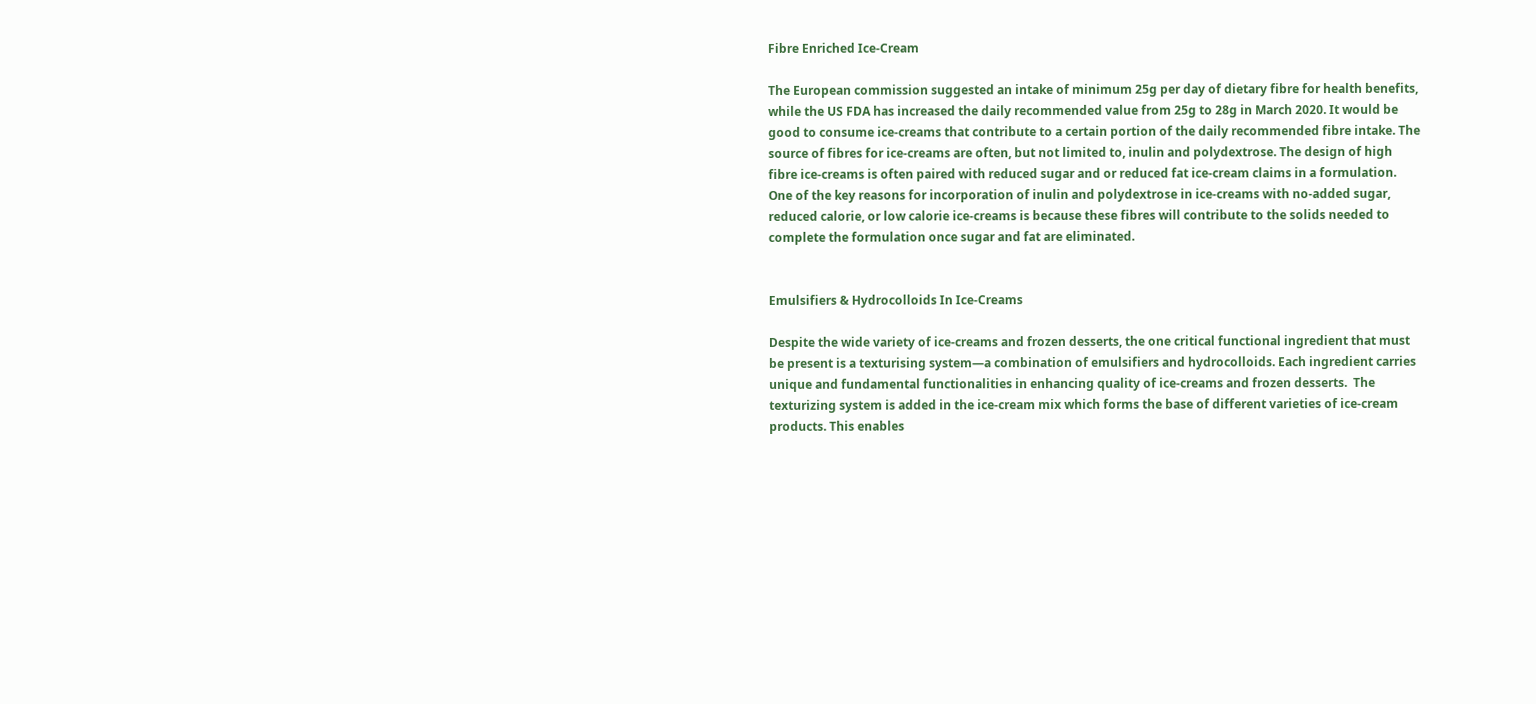Fibre Enriched Ice-Cream

The European commission suggested an intake of minimum 25g per day of dietary fibre for health benefits, while the US FDA has increased the daily recommended value from 25g to 28g in March 2020. It would be good to consume ice-creams that contribute to a certain portion of the daily recommended fibre intake. The source of fibres for ice-creams are often, but not limited to, inulin and polydextrose. The design of high fibre ice-creams is often paired with reduced sugar and or reduced fat ice-cream claims in a formulation. One of the key reasons for incorporation of inulin and polydextrose in ice-creams with no-added sugar, reduced calorie, or low calorie ice-creams is because these fibres will contribute to the solids needed to complete the formulation once sugar and fat are eliminated.


Emulsifiers & Hydrocolloids In Ice-Creams

Despite the wide variety of ice-creams and frozen desserts, the one critical functional ingredient that must be present is a texturising system—a combination of emulsifiers and hydrocolloids. Each ingredient carries unique and fundamental functionalities in enhancing quality of ice-creams and frozen desserts.  The texturizing system is added in the ice-cream mix which forms the base of different varieties of ice-cream products. This enables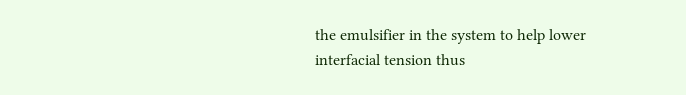the emulsifier in the system to help lower interfacial tension thus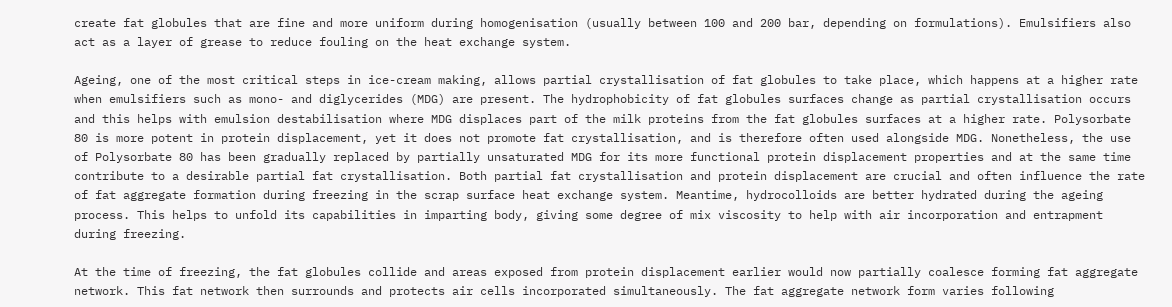create fat globules that are fine and more uniform during homogenisation (usually between 100 and 200 bar, depending on formulations). Emulsifiers also act as a layer of grease to reduce fouling on the heat exchange system.

Ageing, one of the most critical steps in ice-cream making, allows partial crystallisation of fat globules to take place, which happens at a higher rate when emulsifiers such as mono- and diglycerides (MDG) are present. The hydrophobicity of fat globules surfaces change as partial crystallisation occurs and this helps with emulsion destabilisation where MDG displaces part of the milk proteins from the fat globules surfaces at a higher rate. Polysorbate 80 is more potent in protein displacement, yet it does not promote fat crystallisation, and is therefore often used alongside MDG. Nonetheless, the use of Polysorbate 80 has been gradually replaced by partially unsaturated MDG for its more functional protein displacement properties and at the same time contribute to a desirable partial fat crystallisation. Both partial fat crystallisation and protein displacement are crucial and often influence the rate of fat aggregate formation during freezing in the scrap surface heat exchange system. Meantime, hydrocolloids are better hydrated during the ageing process. This helps to unfold its capabilities in imparting body, giving some degree of mix viscosity to help with air incorporation and entrapment during freezing.

At the time of freezing, the fat globules collide and areas exposed from protein displacement earlier would now partially coalesce forming fat aggregate network. This fat network then surrounds and protects air cells incorporated simultaneously. The fat aggregate network form varies following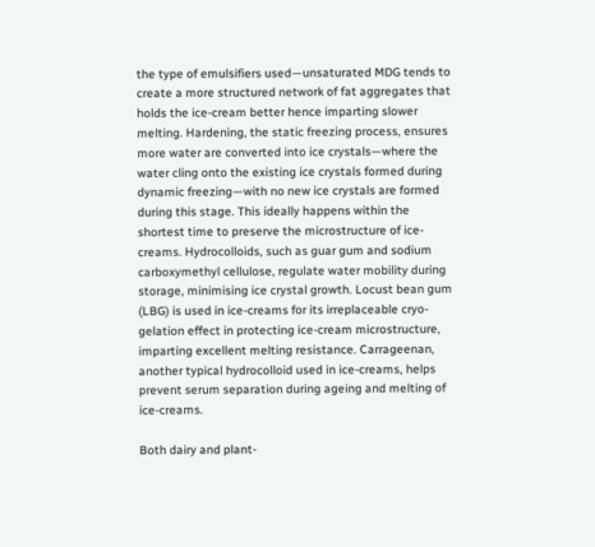the type of emulsifiers used—unsaturated MDG tends to create a more structured network of fat aggregates that holds the ice-cream better hence imparting slower melting. Hardening, the static freezing process, ensures more water are converted into ice crystals—where the water cling onto the existing ice crystals formed during dynamic freezing—with no new ice crystals are formed during this stage. This ideally happens within the shortest time to preserve the microstructure of ice-creams. Hydrocolloids, such as guar gum and sodium carboxymethyl cellulose, regulate water mobility during storage, minimising ice crystal growth. Locust bean gum (LBG) is used in ice-creams for its irreplaceable cryo-gelation effect in protecting ice-cream microstructure, imparting excellent melting resistance. Carrageenan, another typical hydrocolloid used in ice-creams, helps prevent serum separation during ageing and melting of ice-creams.

Both dairy and plant-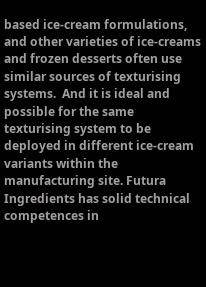based ice-cream formulations, and other varieties of ice-creams and frozen desserts often use similar sources of texturising systems.  And it is ideal and possible for the same texturising system to be deployed in different ice-cream variants within the manufacturing site. Futura Ingredients has solid technical competences in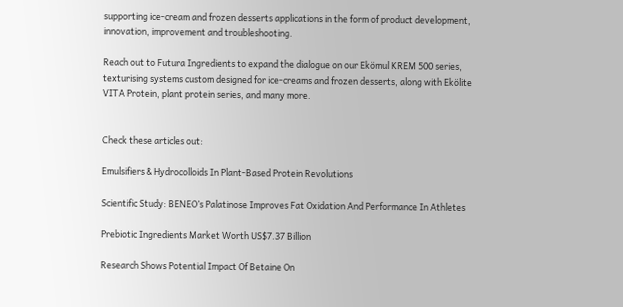supporting ice-cream and frozen desserts applications in the form of product development, innovation, improvement and troubleshooting.

Reach out to Futura Ingredients to expand the dialogue on our Ekömul KREM 500 series, texturising systems custom designed for ice-creams and frozen desserts, along with Ekölite VITA Protein, plant protein series, and many more.


Check these articles out:

Emulsifiers & Hydrocolloids In Plant-Based Protein Revolutions

Scientific Study: BENEO’s Palatinose Improves Fat Oxidation And Performance In Athletes

Prebiotic Ingredients Market Worth US$7.37 Billion

Research Shows Potential Impact Of Betaine On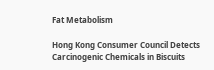Fat Metabolism

Hong Kong Consumer Council Detects Carcinogenic Chemicals in Biscuits